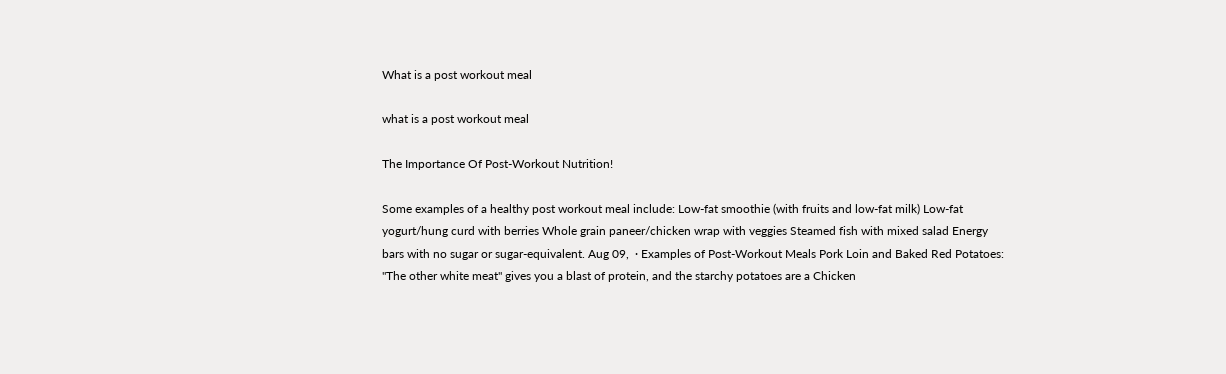What is a post workout meal

what is a post workout meal

The Importance Of Post-Workout Nutrition!

Some examples of a healthy post workout meal include: Low-fat smoothie (with fruits and low-fat milk) Low-fat yogurt/hung curd with berries Whole grain paneer/chicken wrap with veggies Steamed fish with mixed salad Energy bars with no sugar or sugar-equivalent. Aug 09,  · Examples of Post-Workout Meals Pork Loin and Baked Red Potatoes: "The other white meat" gives you a blast of protein, and the starchy potatoes are a Chicken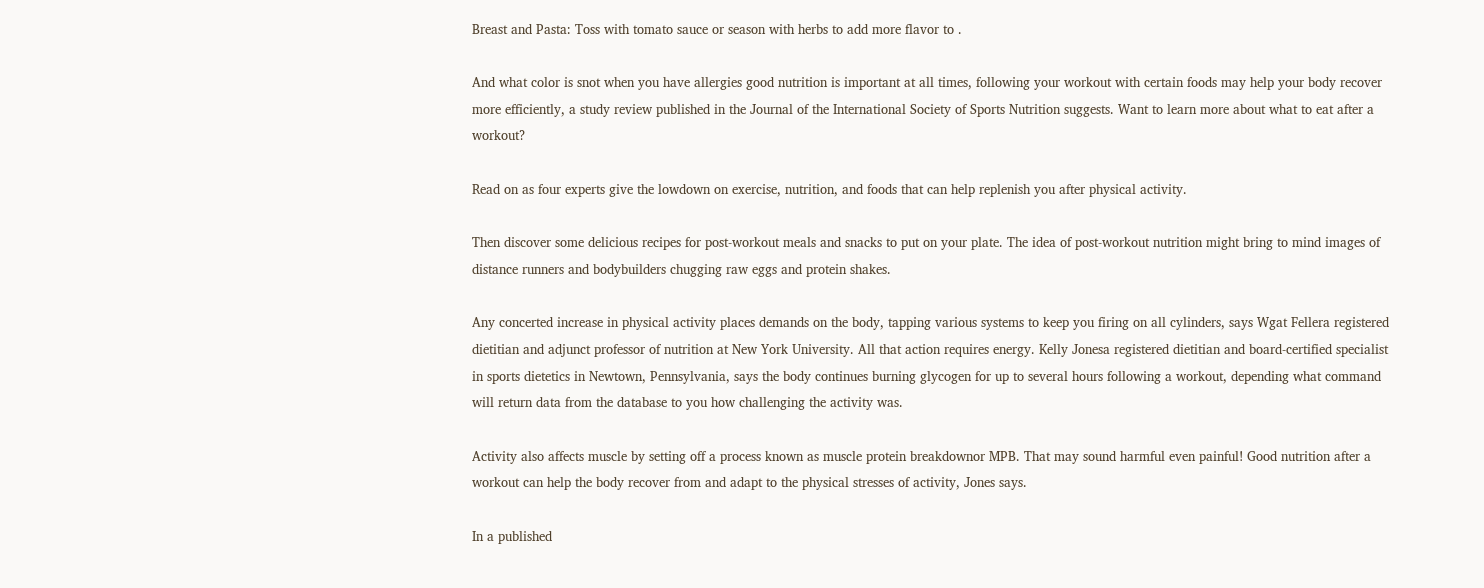Breast and Pasta: Toss with tomato sauce or season with herbs to add more flavor to .

And what color is snot when you have allergies good nutrition is important at all times, following your workout with certain foods may help your body recover more efficiently, a study review published in the Journal of the International Society of Sports Nutrition suggests. Want to learn more about what to eat after a workout?

Read on as four experts give the lowdown on exercise, nutrition, and foods that can help replenish you after physical activity.

Then discover some delicious recipes for post-workout meals and snacks to put on your plate. The idea of post-workout nutrition might bring to mind images of distance runners and bodybuilders chugging raw eggs and protein shakes.

Any concerted increase in physical activity places demands on the body, tapping various systems to keep you firing on all cylinders, says Wgat Fellera registered dietitian and adjunct professor of nutrition at New York University. All that action requires energy. Kelly Jonesa registered dietitian and board-certified specialist in sports dietetics in Newtown, Pennsylvania, says the body continues burning glycogen for up to several hours following a workout, depending what command will return data from the database to you how challenging the activity was.

Activity also affects muscle by setting off a process known as muscle protein breakdownor MPB. That may sound harmful even painful! Good nutrition after a workout can help the body recover from and adapt to the physical stresses of activity, Jones says.

In a published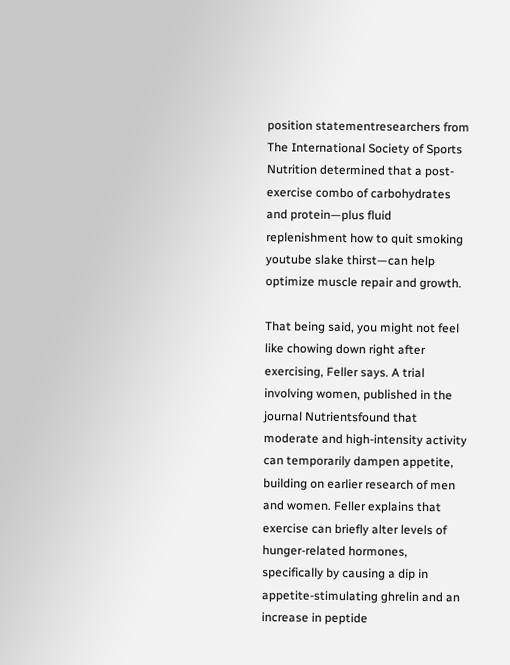position statementresearchers from The International Society of Sports Nutrition determined that a post-exercise combo of carbohydrates and protein—plus fluid replenishment how to quit smoking youtube slake thirst—can help optimize muscle repair and growth.

That being said, you might not feel like chowing down right after exercising, Feller says. A trial involving women, published in the journal Nutrientsfound that moderate and high-intensity activity can temporarily dampen appetite, building on earlier research of men and women. Feller explains that exercise can briefly alter levels of hunger-related hormones, specifically by causing a dip in appetite-stimulating ghrelin and an increase in peptide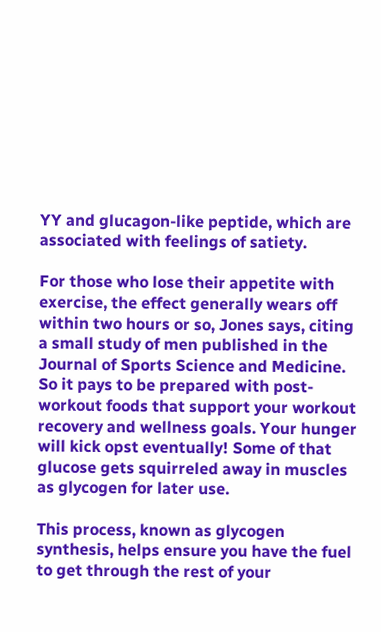YY and glucagon-like peptide, which are associated with feelings of satiety.

For those who lose their appetite with exercise, the effect generally wears off within two hours or so, Jones says, citing a small study of men published in the Journal of Sports Science and Medicine. So it pays to be prepared with post-workout foods that support your workout recovery and wellness goals. Your hunger will kick opst eventually! Some of that glucose gets squirreled away in muscles as glycogen for later use.

This process, known as glycogen synthesis, helps ensure you have the fuel to get through the rest of your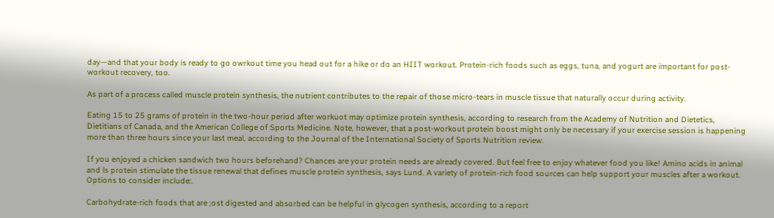day—and that your body is ready to go owrkout time you head out for a hike or do an HIIT workout. Protein-rich foods such as eggs, tuna, and yogurt are important for post-workout recovery, too.

As part of a process called muscle protein synthesis, the nutrient contributes to the repair of those micro-tears in muscle tissue that naturally occur during activity.

Eating 15 to 25 grams of protein in the two-hour period after workuot may optimize protein synthesis, according to research from the Academy of Nutrition and Dietetics, Dietitians of Canada, and the American College of Sports Medicine. Note, however, that a post-workout protein boost might only be necessary if your exercise session is happening more than three hours since your last meal, according to the Journal of the International Society of Sports Nutrition review.

If you enjoyed a chicken sandwich two hours beforehand? Chances are your protein needs are already covered. But feel free to enjoy whatever food you like! Amino acids in animal and ls protein stimulate the tissue renewal that defines muscle protein synthesis, says Lund. A variety of protein-rich food sources can help support your muscles after a workout. Options to consider include:.

Carbohydrate-rich foods that are ;ost digested and absorbed can be helpful in glycogen synthesis, according to a report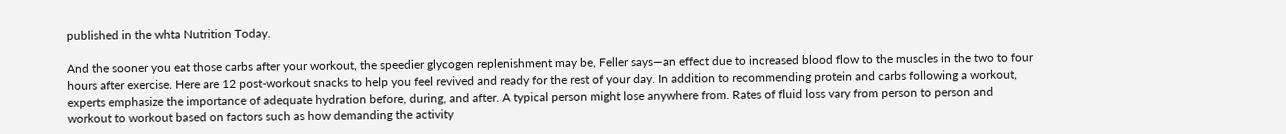published in the whta Nutrition Today.

And the sooner you eat those carbs after your workout, the speedier glycogen replenishment may be, Feller says—an effect due to increased blood flow to the muscles in the two to four hours after exercise. Here are 12 post-workout snacks to help you feel revived and ready for the rest of your day. In addition to recommending protein and carbs following a workout, experts emphasize the importance of adequate hydration before, during, and after. A typical person might lose anywhere from. Rates of fluid loss vary from person to person and workout to workout based on factors such as how demanding the activity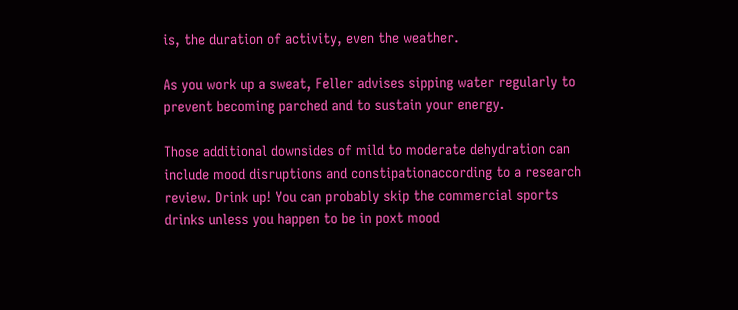is, the duration of activity, even the weather.

As you work up a sweat, Feller advises sipping water regularly to prevent becoming parched and to sustain your energy.

Those additional downsides of mild to moderate dehydration can include mood disruptions and constipationaccording to a research review. Drink up! You can probably skip the commercial sports drinks unless you happen to be in poxt mood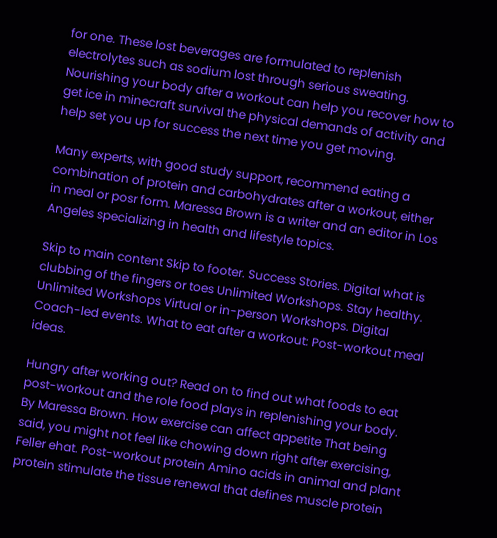for one. These lost beverages are formulated to replenish electrolytes such as sodium lost through serious sweating. Nourishing your body after a workout can help you recover how to get ice in minecraft survival the physical demands of activity and help set you up for success the next time you get moving.

Many experts, with good study support, recommend eating a combination of protein and carbohydrates after a workout, either in meal or posr form. Maressa Brown is a writer and an editor in Los Angeles specializing in health and lifestyle topics.

Skip to main content Skip to footer. Success Stories. Digital what is clubbing of the fingers or toes Unlimited Workshops. Stay healthy. Unlimited Workshops Virtual or in-person Workshops. Digital Coach-led events. What to eat after a workout: Post-workout meal ideas.

Hungry after working out? Read on to find out what foods to eat post-workout and the role food plays in replenishing your body. By Maressa Brown. How exercise can affect appetite That being said, you might not feel like chowing down right after exercising, Feller ehat. Post-workout protein Amino acids in animal and plant protein stimulate the tissue renewal that defines muscle protein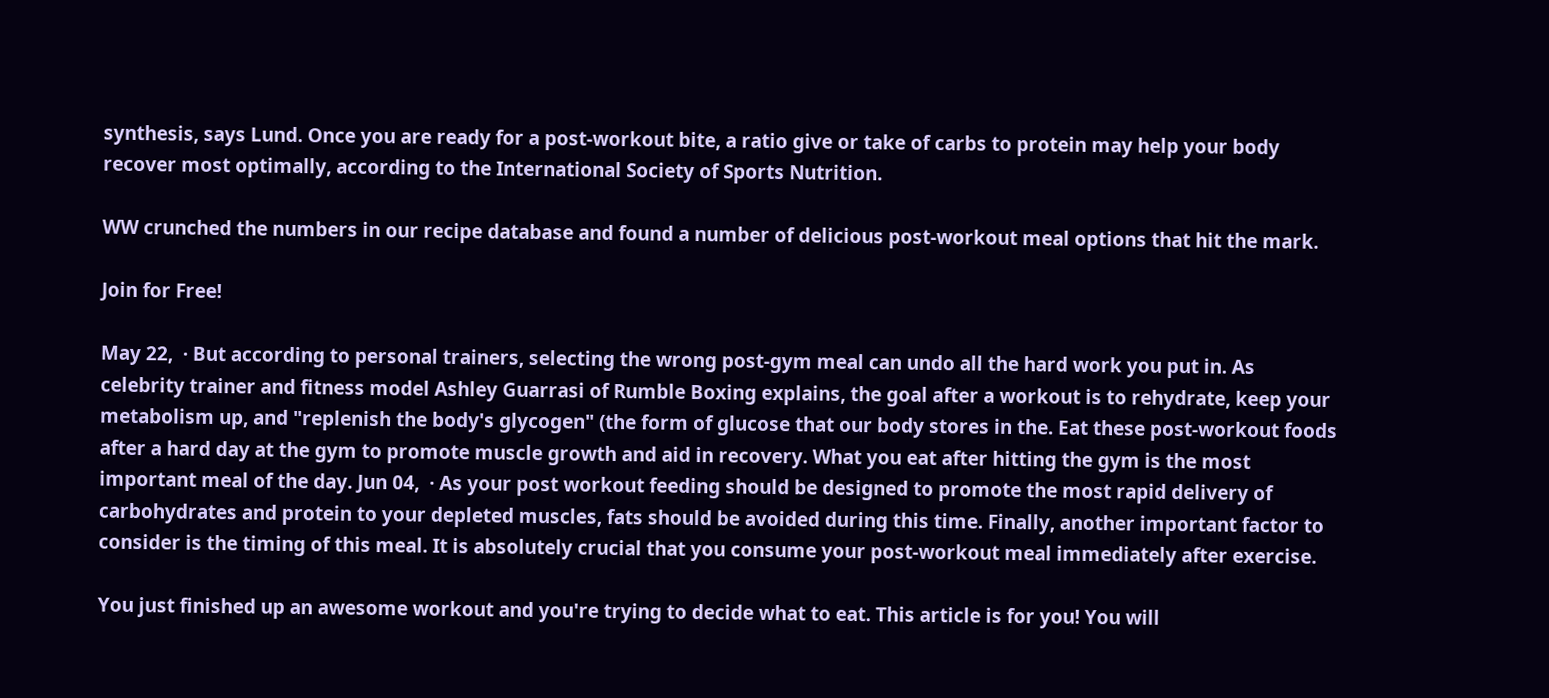synthesis, says Lund. Once you are ready for a post-workout bite, a ratio give or take of carbs to protein may help your body recover most optimally, according to the International Society of Sports Nutrition.

WW crunched the numbers in our recipe database and found a number of delicious post-workout meal options that hit the mark.

Join for Free!

May 22,  · But according to personal trainers, selecting the wrong post-gym meal can undo all the hard work you put in. As celebrity trainer and fitness model Ashley Guarrasi of Rumble Boxing explains, the goal after a workout is to rehydrate, keep your metabolism up, and "replenish the body's glycogen" (the form of glucose that our body stores in the. Eat these post-workout foods after a hard day at the gym to promote muscle growth and aid in recovery. What you eat after hitting the gym is the most important meal of the day. Jun 04,  · As your post workout feeding should be designed to promote the most rapid delivery of carbohydrates and protein to your depleted muscles, fats should be avoided during this time. Finally, another important factor to consider is the timing of this meal. It is absolutely crucial that you consume your post-workout meal immediately after exercise.

You just finished up an awesome workout and you're trying to decide what to eat. This article is for you! You will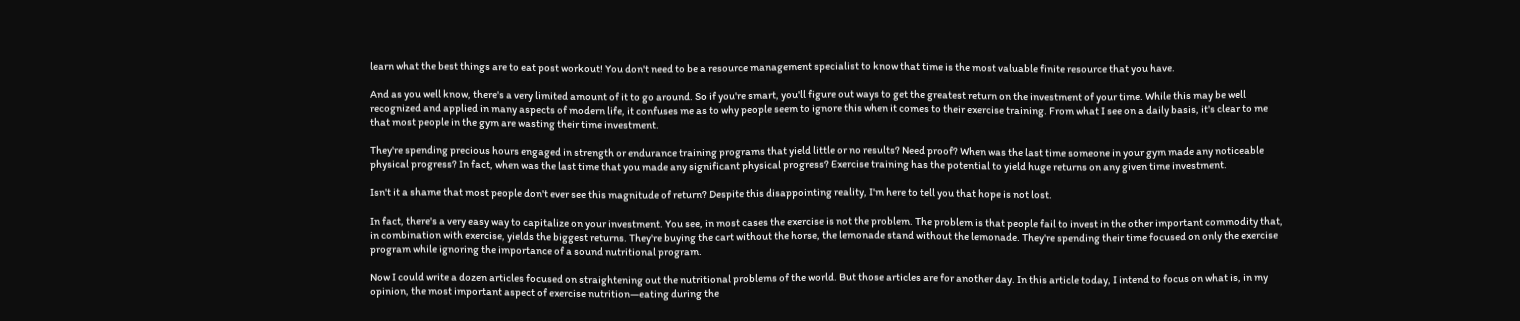learn what the best things are to eat post workout! You don't need to be a resource management specialist to know that time is the most valuable finite resource that you have.

And as you well know, there's a very limited amount of it to go around. So if you're smart, you'll figure out ways to get the greatest return on the investment of your time. While this may be well recognized and applied in many aspects of modern life, it confuses me as to why people seem to ignore this when it comes to their exercise training. From what I see on a daily basis, it's clear to me that most people in the gym are wasting their time investment.

They're spending precious hours engaged in strength or endurance training programs that yield little or no results? Need proof? When was the last time someone in your gym made any noticeable physical progress? In fact, when was the last time that you made any significant physical progress? Exercise training has the potential to yield huge returns on any given time investment.

Isn't it a shame that most people don't ever see this magnitude of return? Despite this disappointing reality, I'm here to tell you that hope is not lost.

In fact, there's a very easy way to capitalize on your investment. You see, in most cases the exercise is not the problem. The problem is that people fail to invest in the other important commodity that, in combination with exercise, yields the biggest returns. They're buying the cart without the horse, the lemonade stand without the lemonade. They're spending their time focused on only the exercise program while ignoring the importance of a sound nutritional program.

Now I could write a dozen articles focused on straightening out the nutritional problems of the world. But those articles are for another day. In this article today, I intend to focus on what is, in my opinion, the most important aspect of exercise nutrition—eating during the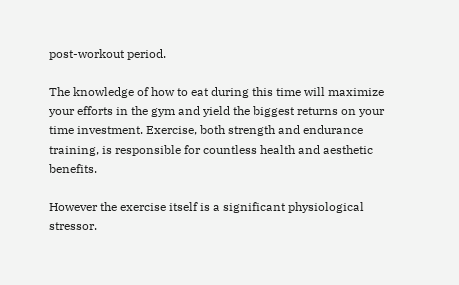post-workout period.

The knowledge of how to eat during this time will maximize your efforts in the gym and yield the biggest returns on your time investment. Exercise, both strength and endurance training, is responsible for countless health and aesthetic benefits.

However the exercise itself is a significant physiological stressor.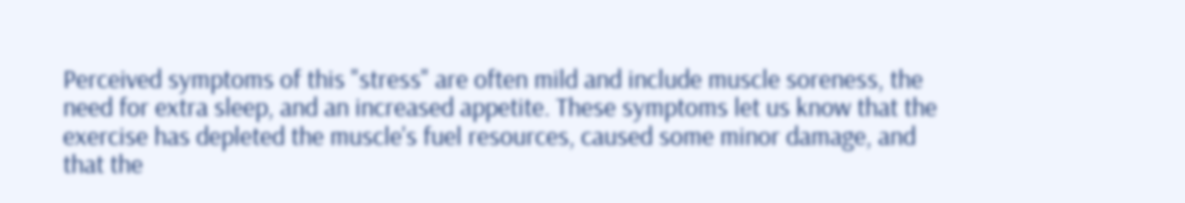Perceived symptoms of this "stress" are often mild and include muscle soreness, the need for extra sleep, and an increased appetite. These symptoms let us know that the exercise has depleted the muscle's fuel resources, caused some minor damage, and that the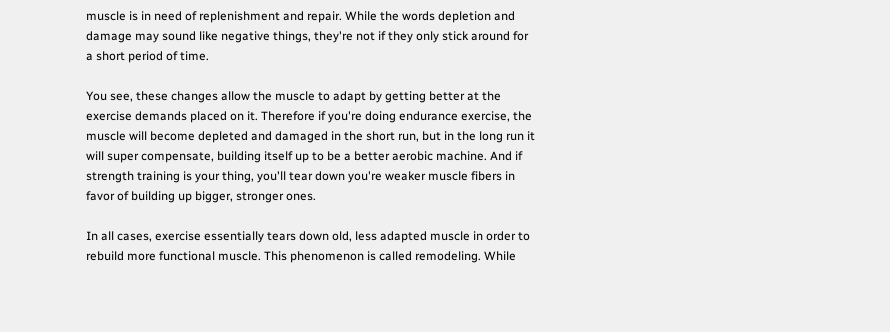muscle is in need of replenishment and repair. While the words depletion and damage may sound like negative things, they're not if they only stick around for a short period of time.

You see, these changes allow the muscle to adapt by getting better at the exercise demands placed on it. Therefore if you're doing endurance exercise, the muscle will become depleted and damaged in the short run, but in the long run it will super compensate, building itself up to be a better aerobic machine. And if strength training is your thing, you'll tear down you're weaker muscle fibers in favor of building up bigger, stronger ones.

In all cases, exercise essentially tears down old, less adapted muscle in order to rebuild more functional muscle. This phenomenon is called remodeling. While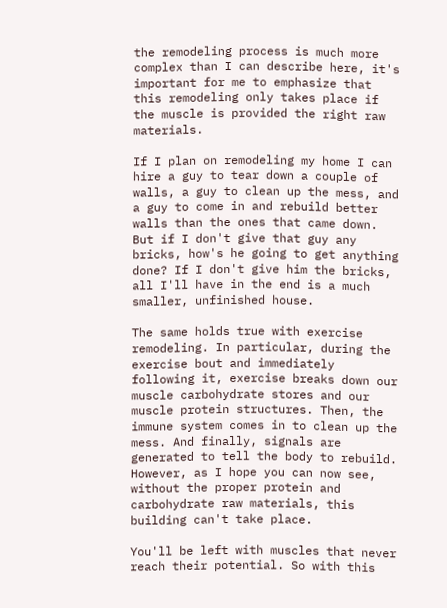the remodeling process is much more complex than I can describe here, it's important for me to emphasize that this remodeling only takes place if the muscle is provided the right raw materials.

If I plan on remodeling my home I can hire a guy to tear down a couple of walls, a guy to clean up the mess, and a guy to come in and rebuild better walls than the ones that came down. But if I don't give that guy any bricks, how's he going to get anything done? If I don't give him the bricks, all I'll have in the end is a much smaller, unfinished house.

The same holds true with exercise remodeling. In particular, during the exercise bout and immediately following it, exercise breaks down our muscle carbohydrate stores and our muscle protein structures. Then, the immune system comes in to clean up the mess. And finally, signals are generated to tell the body to rebuild. However, as I hope you can now see, without the proper protein and carbohydrate raw materials, this building can't take place.

You'll be left with muscles that never reach their potential. So with this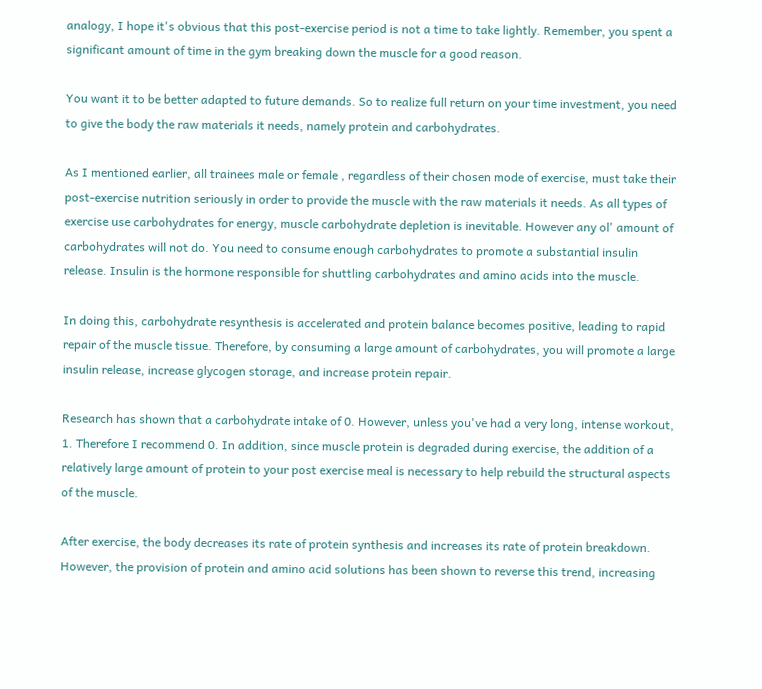analogy, I hope it's obvious that this post-exercise period is not a time to take lightly. Remember, you spent a significant amount of time in the gym breaking down the muscle for a good reason.

You want it to be better adapted to future demands. So to realize full return on your time investment, you need to give the body the raw materials it needs, namely protein and carbohydrates.

As I mentioned earlier, all trainees male or female , regardless of their chosen mode of exercise, must take their post-exercise nutrition seriously in order to provide the muscle with the raw materials it needs. As all types of exercise use carbohydrates for energy, muscle carbohydrate depletion is inevitable. However any ol' amount of carbohydrates will not do. You need to consume enough carbohydrates to promote a substantial insulin release. Insulin is the hormone responsible for shuttling carbohydrates and amino acids into the muscle.

In doing this, carbohydrate resynthesis is accelerated and protein balance becomes positive, leading to rapid repair of the muscle tissue. Therefore, by consuming a large amount of carbohydrates, you will promote a large insulin release, increase glycogen storage, and increase protein repair.

Research has shown that a carbohydrate intake of 0. However, unless you've had a very long, intense workout, 1. Therefore I recommend 0. In addition, since muscle protein is degraded during exercise, the addition of a relatively large amount of protein to your post exercise meal is necessary to help rebuild the structural aspects of the muscle.

After exercise, the body decreases its rate of protein synthesis and increases its rate of protein breakdown. However, the provision of protein and amino acid solutions has been shown to reverse this trend, increasing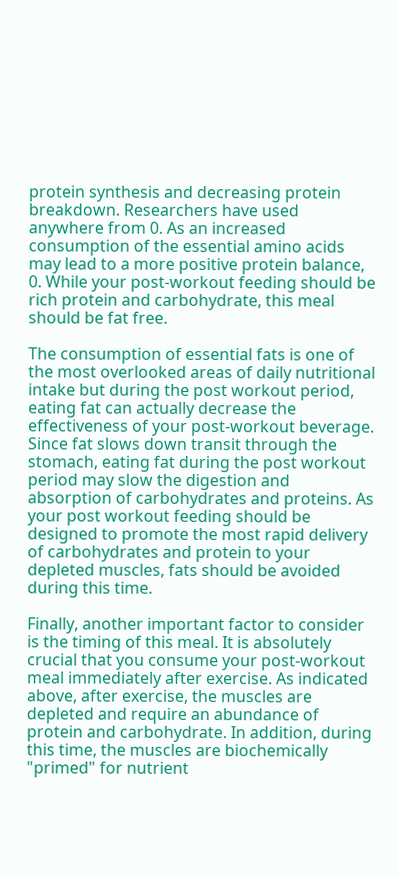protein synthesis and decreasing protein breakdown. Researchers have used anywhere from 0. As an increased consumption of the essential amino acids may lead to a more positive protein balance, 0. While your post-workout feeding should be rich protein and carbohydrate, this meal should be fat free.

The consumption of essential fats is one of the most overlooked areas of daily nutritional intake but during the post workout period, eating fat can actually decrease the effectiveness of your post-workout beverage. Since fat slows down transit through the stomach, eating fat during the post workout period may slow the digestion and absorption of carbohydrates and proteins. As your post workout feeding should be designed to promote the most rapid delivery of carbohydrates and protein to your depleted muscles, fats should be avoided during this time.

Finally, another important factor to consider is the timing of this meal. It is absolutely crucial that you consume your post-workout meal immediately after exercise. As indicated above, after exercise, the muscles are depleted and require an abundance of protein and carbohydrate. In addition, during this time, the muscles are biochemically "primed" for nutrient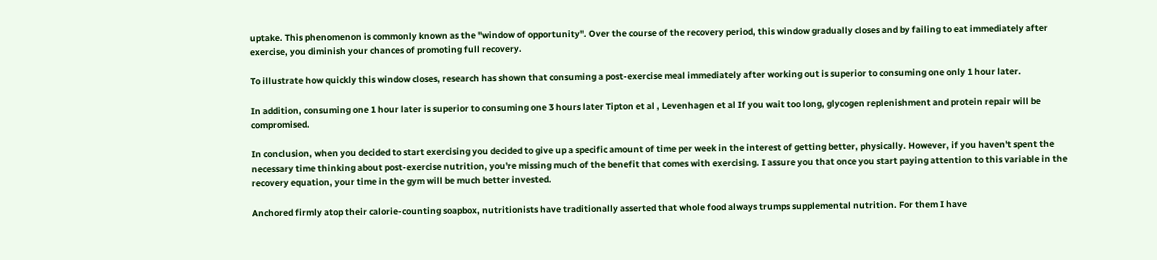uptake. This phenomenon is commonly known as the "window of opportunity". Over the course of the recovery period, this window gradually closes and by failing to eat immediately after exercise, you diminish your chances of promoting full recovery.

To illustrate how quickly this window closes, research has shown that consuming a post-exercise meal immediately after working out is superior to consuming one only 1 hour later.

In addition, consuming one 1 hour later is superior to consuming one 3 hours later Tipton et al , Levenhagen et al If you wait too long, glycogen replenishment and protein repair will be compromised.

In conclusion, when you decided to start exercising you decided to give up a specific amount of time per week in the interest of getting better, physically. However, if you haven't spent the necessary time thinking about post-exercise nutrition, you're missing much of the benefit that comes with exercising. I assure you that once you start paying attention to this variable in the recovery equation, your time in the gym will be much better invested.

Anchored firmly atop their calorie-counting soapbox, nutritionists have traditionally asserted that whole food always trumps supplemental nutrition. For them I have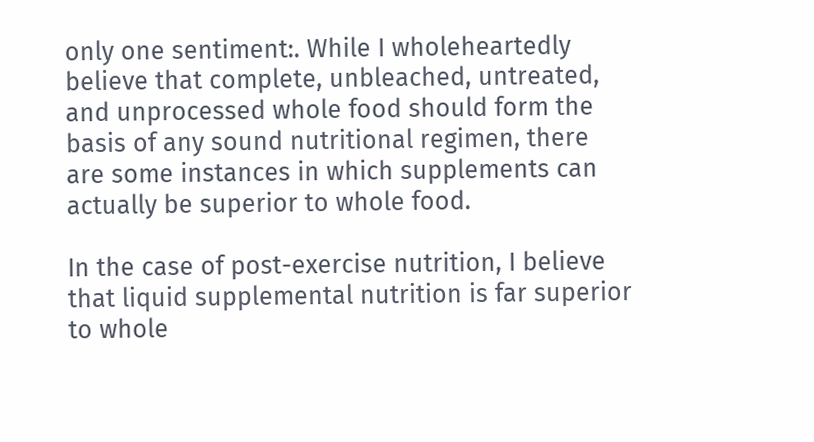only one sentiment:. While I wholeheartedly believe that complete, unbleached, untreated, and unprocessed whole food should form the basis of any sound nutritional regimen, there are some instances in which supplements can actually be superior to whole food.

In the case of post-exercise nutrition, I believe that liquid supplemental nutrition is far superior to whole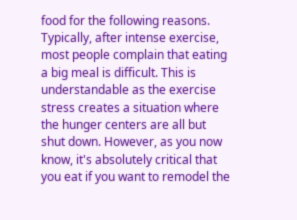food for the following reasons. Typically, after intense exercise, most people complain that eating a big meal is difficult. This is understandable as the exercise stress creates a situation where the hunger centers are all but shut down. However, as you now know, it's absolutely critical that you eat if you want to remodel the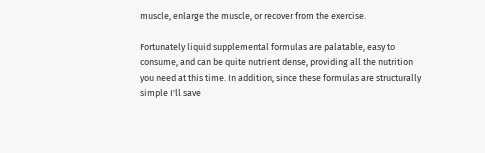muscle, enlarge the muscle, or recover from the exercise.

Fortunately liquid supplemental formulas are palatable, easy to consume, and can be quite nutrient dense, providing all the nutrition you need at this time. In addition, since these formulas are structurally simple I'll save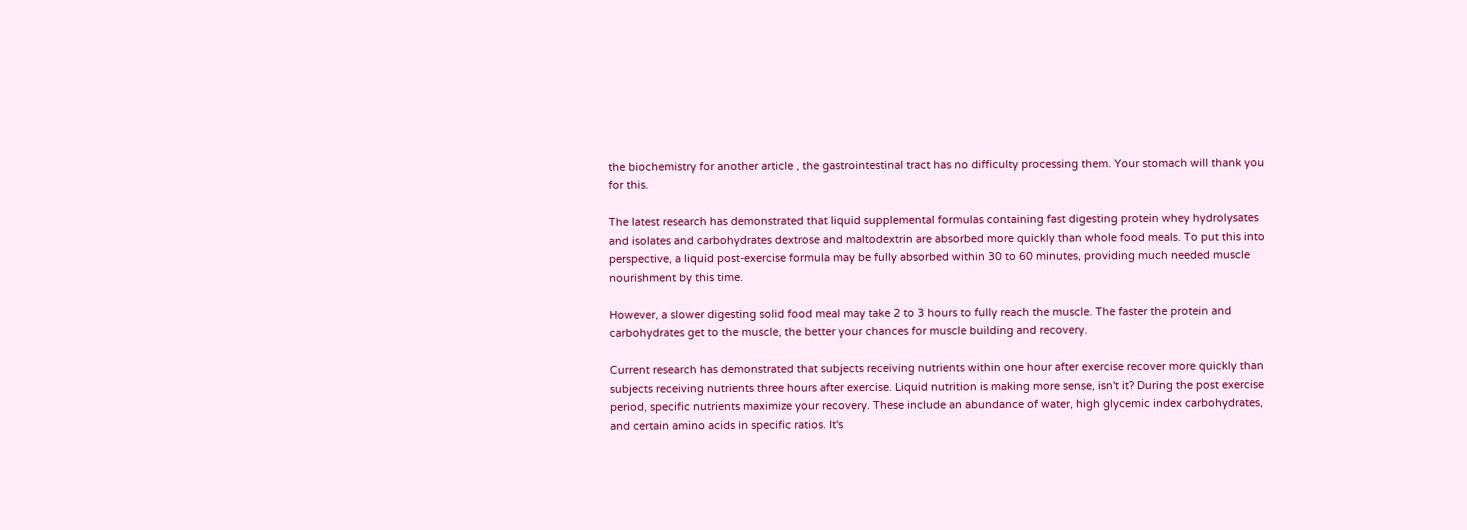the biochemistry for another article , the gastrointestinal tract has no difficulty processing them. Your stomach will thank you for this.

The latest research has demonstrated that liquid supplemental formulas containing fast digesting protein whey hydrolysates and isolates and carbohydrates dextrose and maltodextrin are absorbed more quickly than whole food meals. To put this into perspective, a liquid post-exercise formula may be fully absorbed within 30 to 60 minutes, providing much needed muscle nourishment by this time.

However, a slower digesting solid food meal may take 2 to 3 hours to fully reach the muscle. The faster the protein and carbohydrates get to the muscle, the better your chances for muscle building and recovery.

Current research has demonstrated that subjects receiving nutrients within one hour after exercise recover more quickly than subjects receiving nutrients three hours after exercise. Liquid nutrition is making more sense, isn't it? During the post exercise period, specific nutrients maximize your recovery. These include an abundance of water, high glycemic index carbohydrates, and certain amino acids in specific ratios. It's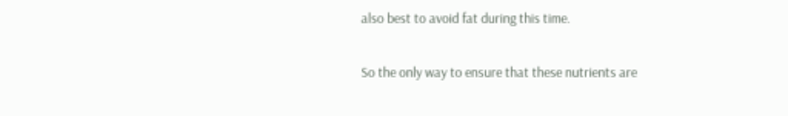also best to avoid fat during this time.

So the only way to ensure that these nutrients are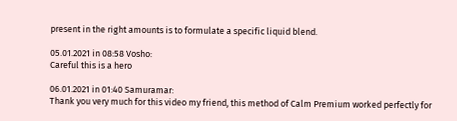present in the right amounts is to formulate a specific liquid blend.

05.01.2021 in 08:58 Vosho:
Careful this is a hero

06.01.2021 in 01:40 Samuramar:
Thank you very much for this video my friend, this method of Calm Premium worked perfectly for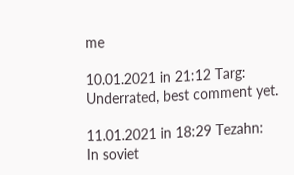me

10.01.2021 in 21:12 Targ:
Underrated, best comment yet.

11.01.2021 in 18:29 Tezahn:
In soviet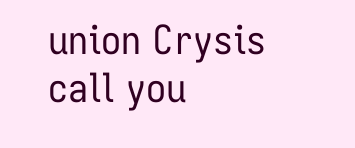union Crysis call you